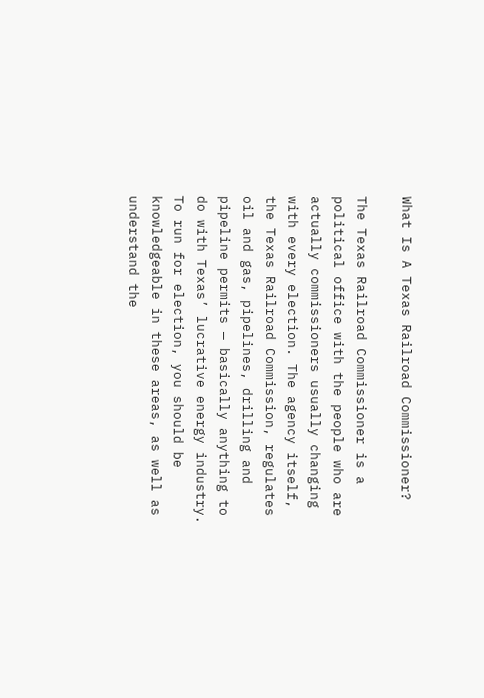What Is A Texas Railroad Commissioner?

The Texas Railroad Commissioner is a political office with the people who are actually commissioners usually changing with every election. The agency itself, the Texas Railroad Commission, regulates oil and gas, pipelines, drilling and pipeline permits — basically anything to do with Texas’ lucrative energy industry. To run for election, you should be knowledgeable in these areas, as well as understand the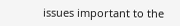issues important to the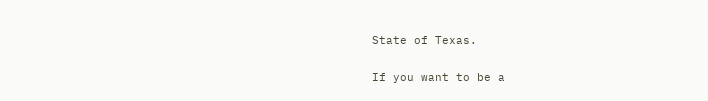State of Texas.

If you want to be a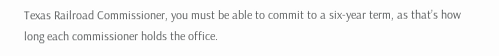Texas Railroad Commissioner, you must be able to commit to a six-year term, as that’s how long each commissioner holds the office.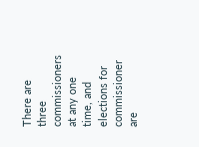There are three commissioners at any one time, and elections for commissioner are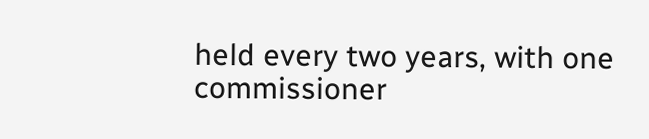held every two years, with one commissioner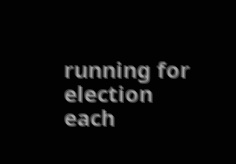running for election each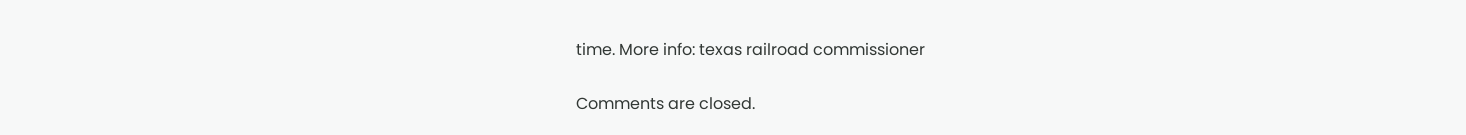time. More info: texas railroad commissioner

Comments are closed.